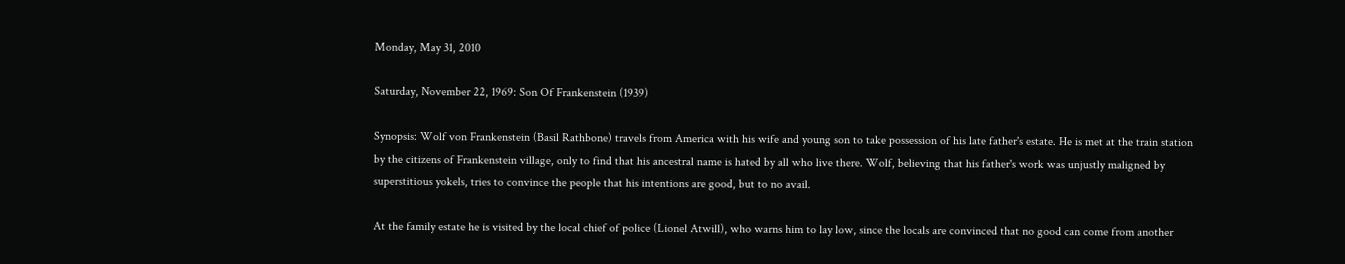Monday, May 31, 2010

Saturday, November 22, 1969: Son Of Frankenstein (1939)

Synopsis: Wolf von Frankenstein (Basil Rathbone) travels from America with his wife and young son to take possession of his late father's estate. He is met at the train station by the citizens of Frankenstein village, only to find that his ancestral name is hated by all who live there. Wolf, believing that his father's work was unjustly maligned by superstitious yokels, tries to convince the people that his intentions are good, but to no avail.

At the family estate he is visited by the local chief of police (Lionel Atwill), who warns him to lay low, since the locals are convinced that no good can come from another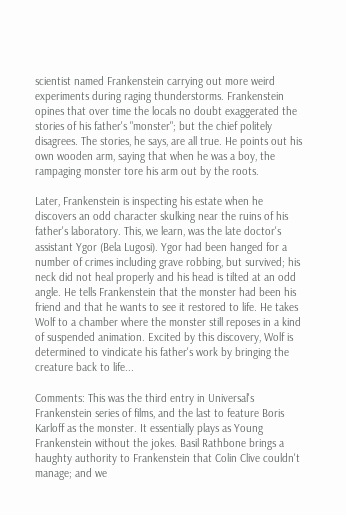scientist named Frankenstein carrying out more weird experiments during raging thunderstorms. Frankenstein opines that over time the locals no doubt exaggerated the stories of his father's "monster"; but the chief politely disagrees. The stories, he says, are all true. He points out his own wooden arm, saying that when he was a boy, the rampaging monster tore his arm out by the roots.

Later, Frankenstein is inspecting his estate when he discovers an odd character skulking near the ruins of his father's laboratory. This, we learn, was the late doctor's assistant Ygor (Bela Lugosi). Ygor had been hanged for a number of crimes including grave robbing, but survived; his neck did not heal properly and his head is tilted at an odd angle. He tells Frankenstein that the monster had been his friend and that he wants to see it restored to life. He takes Wolf to a chamber where the monster still reposes in a kind of suspended animation. Excited by this discovery, Wolf is determined to vindicate his father's work by bringing the creature back to life...

Comments: This was the third entry in Universal's Frankenstein series of films, and the last to feature Boris Karloff as the monster. It essentially plays as Young Frankenstein without the jokes. Basil Rathbone brings a haughty authority to Frankenstein that Colin Clive couldn't manage; and we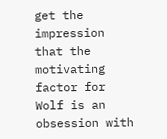get the impression that the motivating factor for Wolf is an obsession with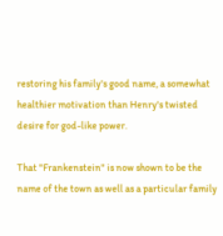restoring his family's good name, a somewhat healthier motivation than Henry's twisted desire for god-like power.

That "Frankenstein" is now shown to be the name of the town as well as a particular family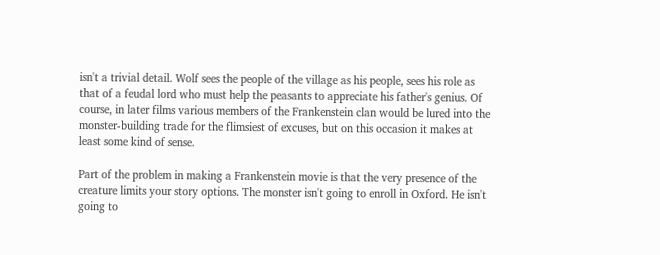isn't a trivial detail. Wolf sees the people of the village as his people, sees his role as that of a feudal lord who must help the peasants to appreciate his father's genius. Of course, in later films various members of the Frankenstein clan would be lured into the monster-building trade for the flimsiest of excuses, but on this occasion it makes at least some kind of sense.

Part of the problem in making a Frankenstein movie is that the very presence of the creature limits your story options. The monster isn't going to enroll in Oxford. He isn't going to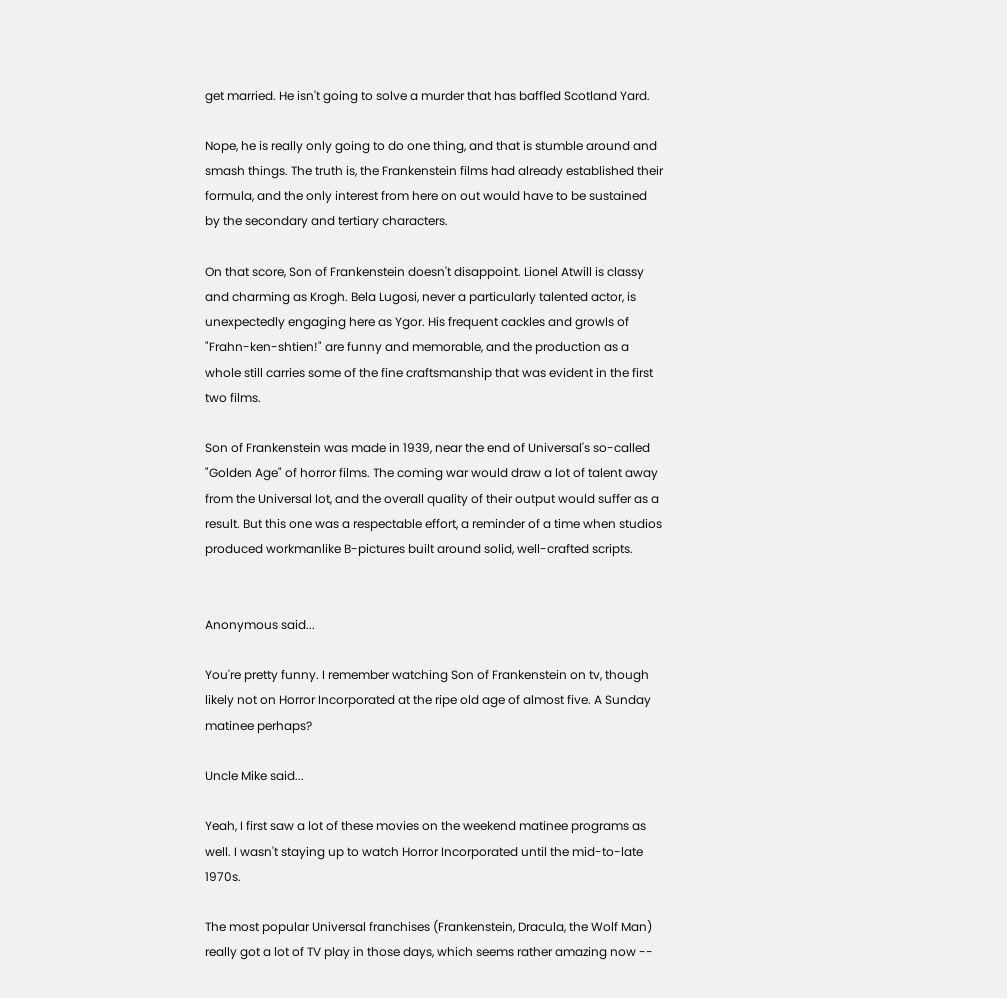get married. He isn't going to solve a murder that has baffled Scotland Yard.

Nope, he is really only going to do one thing, and that is stumble around and smash things. The truth is, the Frankenstein films had already established their formula, and the only interest from here on out would have to be sustained by the secondary and tertiary characters.

On that score, Son of Frankenstein doesn't disappoint. Lionel Atwill is classy and charming as Krogh. Bela Lugosi, never a particularly talented actor, is unexpectedly engaging here as Ygor. His frequent cackles and growls of "Frahn-ken-shtien!" are funny and memorable, and the production as a whole still carries some of the fine craftsmanship that was evident in the first two films.

Son of Frankenstein was made in 1939, near the end of Universal's so-called "Golden Age" of horror films. The coming war would draw a lot of talent away from the Universal lot, and the overall quality of their output would suffer as a result. But this one was a respectable effort, a reminder of a time when studios produced workmanlike B-pictures built around solid, well-crafted scripts.


Anonymous said...

You're pretty funny. I remember watching Son of Frankenstein on tv, though likely not on Horror Incorporated at the ripe old age of almost five. A Sunday matinee perhaps?

Uncle Mike said...

Yeah, I first saw a lot of these movies on the weekend matinee programs as well. I wasn't staying up to watch Horror Incorporated until the mid-to-late 1970s.

The most popular Universal franchises (Frankenstein, Dracula, the Wolf Man) really got a lot of TV play in those days, which seems rather amazing now --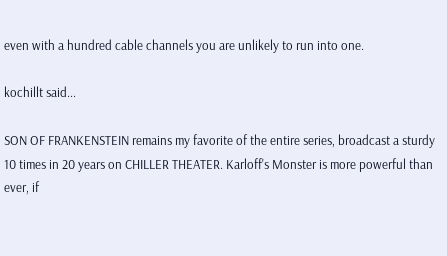even with a hundred cable channels you are unlikely to run into one.

kochillt said...

SON OF FRANKENSTEIN remains my favorite of the entire series, broadcast a sturdy 10 times in 20 years on CHILLER THEATER. Karloff's Monster is more powerful than ever, if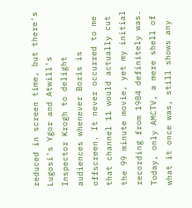reduced in screen time, but there's Lugosi's Ygor and Atwill's Inspector Krogh to delight audiences whenever Boris is offscreen. It never occurred to me that channel 11 would actually cut the 99 minute movie, yet my initial recording from 1984 definitely was. Today, only AMCTV, a mere shell of what it once was, still shows any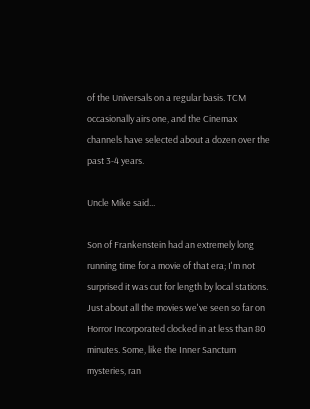of the Universals on a regular basis. TCM occasionally airs one, and the Cinemax channels have selected about a dozen over the past 3-4 years.

Uncle Mike said...

Son of Frankenstein had an extremely long running time for a movie of that era; I'm not surprised it was cut for length by local stations. Just about all the movies we've seen so far on Horror Incorporated clocked in at less than 80 minutes. Some, like the Inner Sanctum mysteries, ran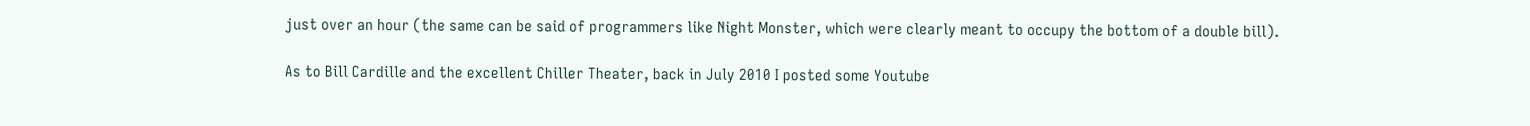just over an hour (the same can be said of programmers like Night Monster, which were clearly meant to occupy the bottom of a double bill).

As to Bill Cardille and the excellent Chiller Theater, back in July 2010 I posted some Youtube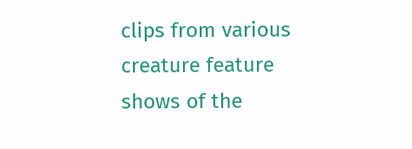clips from various creature feature shows of the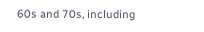60s and 70s, including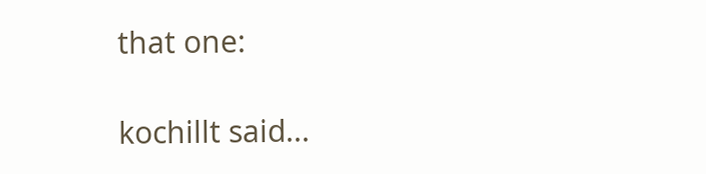that one:

kochillt said...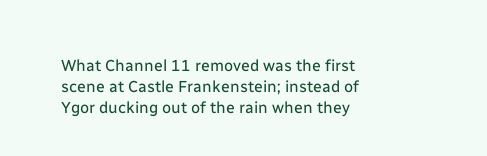What Channel 11 removed was the first scene at Castle Frankenstein; instead of Ygor ducking out of the rain when they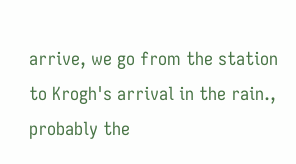arrive, we go from the station to Krogh's arrival in the rain., probably the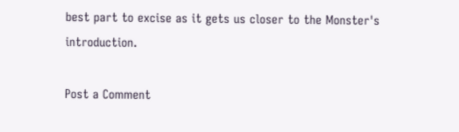best part to excise as it gets us closer to the Monster's introduction.

Post a Comment